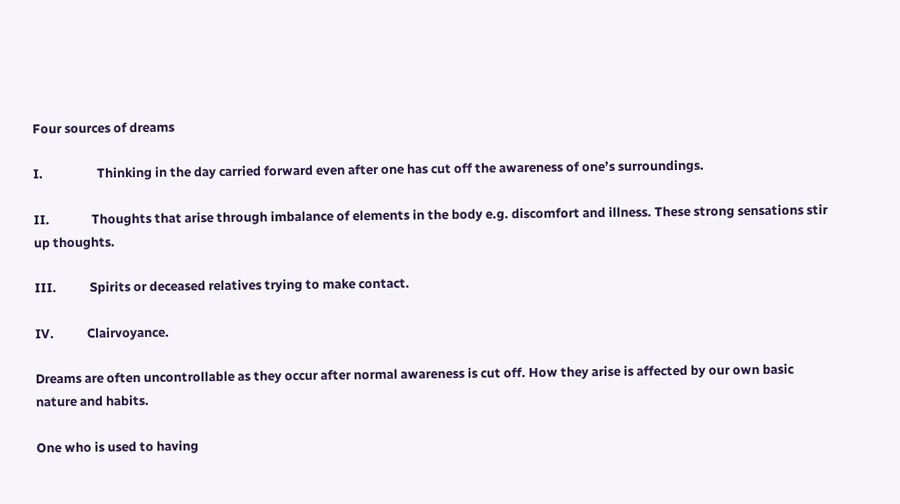Four sources of dreams

I.                  Thinking in the day carried forward even after one has cut off the awareness of one’s surroundings.

II.              Thoughts that arise through imbalance of elements in the body e.g. discomfort and illness. These strong sensations stir up thoughts.

III.           Spirits or deceased relatives trying to make contact.

IV.           Clairvoyance.

Dreams are often uncontrollable as they occur after normal awareness is cut off. How they arise is affected by our own basic nature and habits.

One who is used to having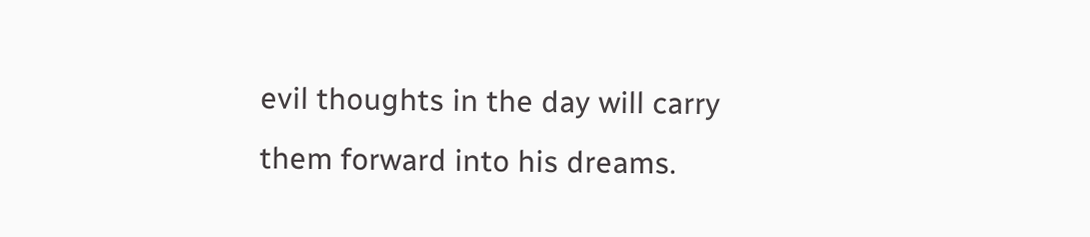evil thoughts in the day will carry them forward into his dreams.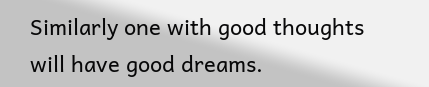Similarly one with good thoughts will have good dreams.